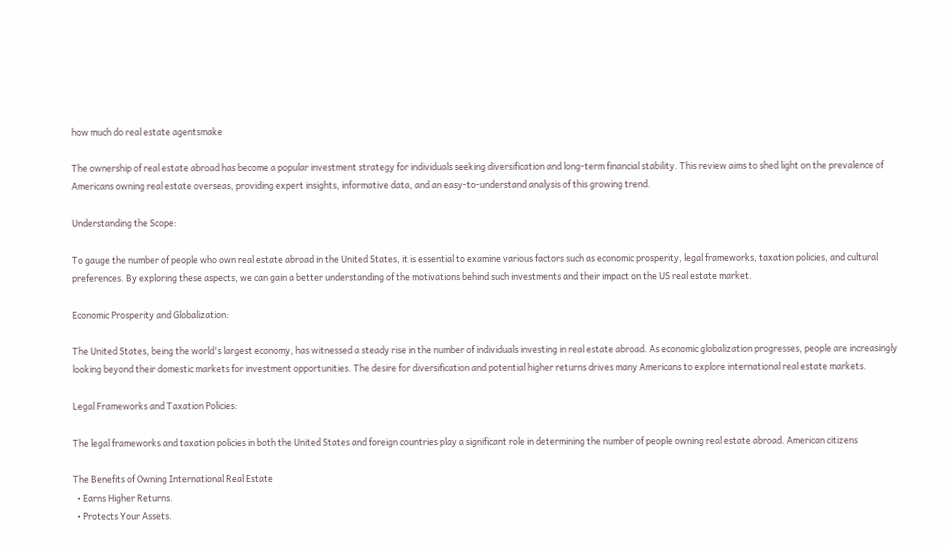how much do real estate agentsmake

The ownership of real estate abroad has become a popular investment strategy for individuals seeking diversification and long-term financial stability. This review aims to shed light on the prevalence of Americans owning real estate overseas, providing expert insights, informative data, and an easy-to-understand analysis of this growing trend.

Understanding the Scope:

To gauge the number of people who own real estate abroad in the United States, it is essential to examine various factors such as economic prosperity, legal frameworks, taxation policies, and cultural preferences. By exploring these aspects, we can gain a better understanding of the motivations behind such investments and their impact on the US real estate market.

Economic Prosperity and Globalization:

The United States, being the world's largest economy, has witnessed a steady rise in the number of individuals investing in real estate abroad. As economic globalization progresses, people are increasingly looking beyond their domestic markets for investment opportunities. The desire for diversification and potential higher returns drives many Americans to explore international real estate markets.

Legal Frameworks and Taxation Policies:

The legal frameworks and taxation policies in both the United States and foreign countries play a significant role in determining the number of people owning real estate abroad. American citizens

The Benefits of Owning International Real Estate
  • Earns Higher Returns.
  • Protects Your Assets.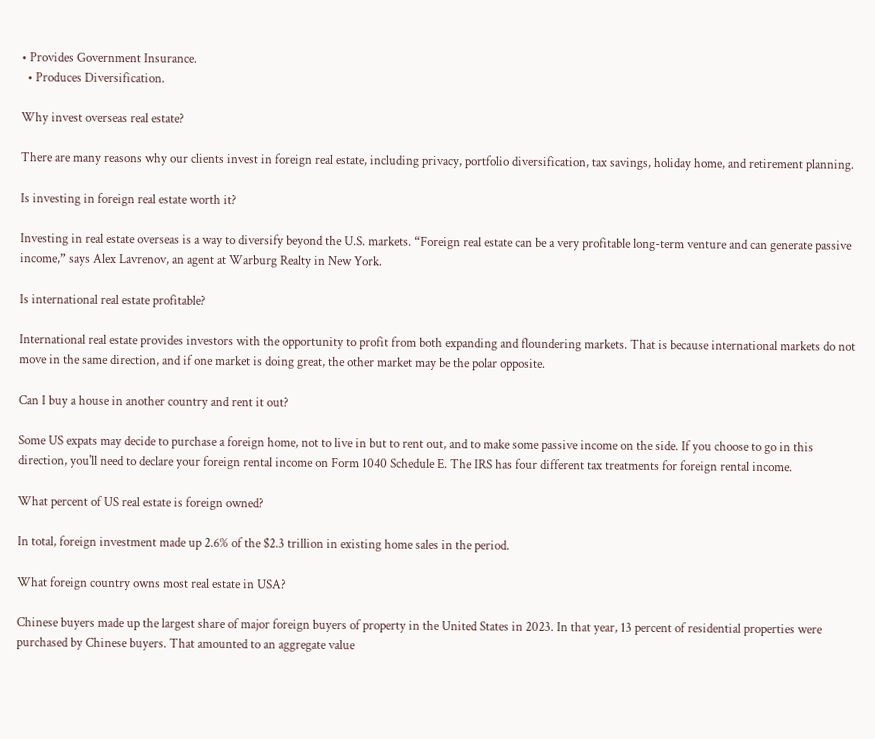• Provides Government Insurance.
  • Produces Diversification.

Why invest overseas real estate?

There are many reasons why our clients invest in foreign real estate, including privacy, portfolio diversification, tax savings, holiday home, and retirement planning.

Is investing in foreign real estate worth it?

Investing in real estate overseas is a way to diversify beyond the U.S. markets. “Foreign real estate can be a very profitable long-term venture and can generate passive income,” says Alex Lavrenov, an agent at Warburg Realty in New York.

Is international real estate profitable?

International real estate provides investors with the opportunity to profit from both expanding and floundering markets. That is because international markets do not move in the same direction, and if one market is doing great, the other market may be the polar opposite.

Can I buy a house in another country and rent it out?

Some US expats may decide to purchase a foreign home, not to live in but to rent out, and to make some passive income on the side. If you choose to go in this direction, you'll need to declare your foreign rental income on Form 1040 Schedule E. The IRS has four different tax treatments for foreign rental income.

What percent of US real estate is foreign owned?

In total, foreign investment made up 2.6% of the $2.3 trillion in existing home sales in the period.

What foreign country owns most real estate in USA?

Chinese buyers made up the largest share of major foreign buyers of property in the United States in 2023. In that year, 13 percent of residential properties were purchased by Chinese buyers. That amounted to an aggregate value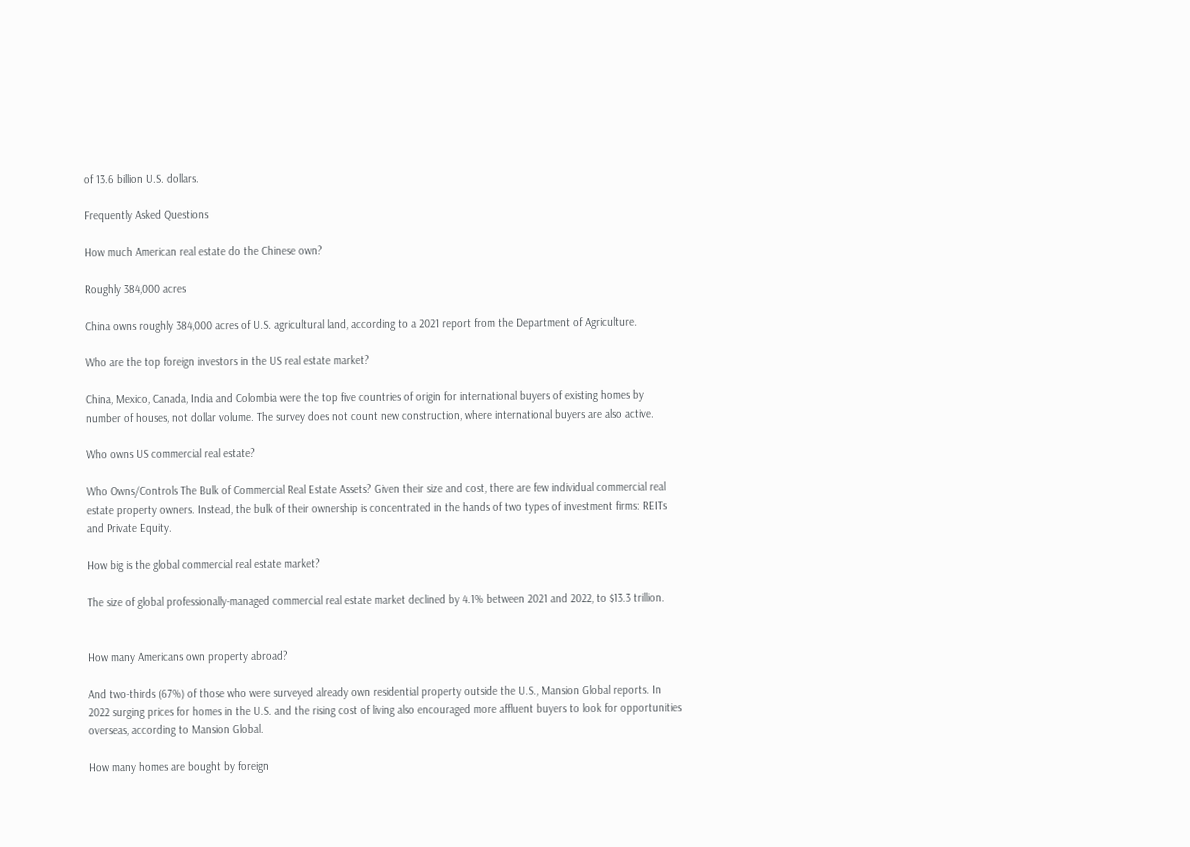of 13.6 billion U.S. dollars.

Frequently Asked Questions

How much American real estate do the Chinese own?

Roughly 384,000 acres

China owns roughly 384,000 acres of U.S. agricultural land, according to a 2021 report from the Department of Agriculture.

Who are the top foreign investors in the US real estate market?

China, Mexico, Canada, India and Colombia were the top five countries of origin for international buyers of existing homes by number of houses, not dollar volume. The survey does not count new construction, where international buyers are also active.

Who owns US commercial real estate?

Who Owns/Controls The Bulk of Commercial Real Estate Assets? Given their size and cost, there are few individual commercial real estate property owners. Instead, the bulk of their ownership is concentrated in the hands of two types of investment firms: REITs and Private Equity.

How big is the global commercial real estate market?

The size of global professionally-managed commercial real estate market declined by 4.1% between 2021 and 2022, to $13.3 trillion.


How many Americans own property abroad?

And two-thirds (67%) of those who were surveyed already own residential property outside the U.S., Mansion Global reports. In 2022 surging prices for homes in the U.S. and the rising cost of living also encouraged more affluent buyers to look for opportunities overseas, according to Mansion Global.

How many homes are bought by foreign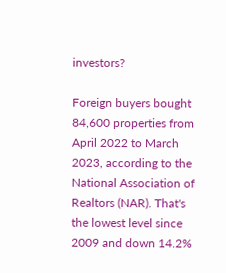investors?

Foreign buyers bought 84,600 properties from April 2022 to March 2023, according to the National Association of Realtors (NAR). That's the lowest level since 2009 and down 14.2%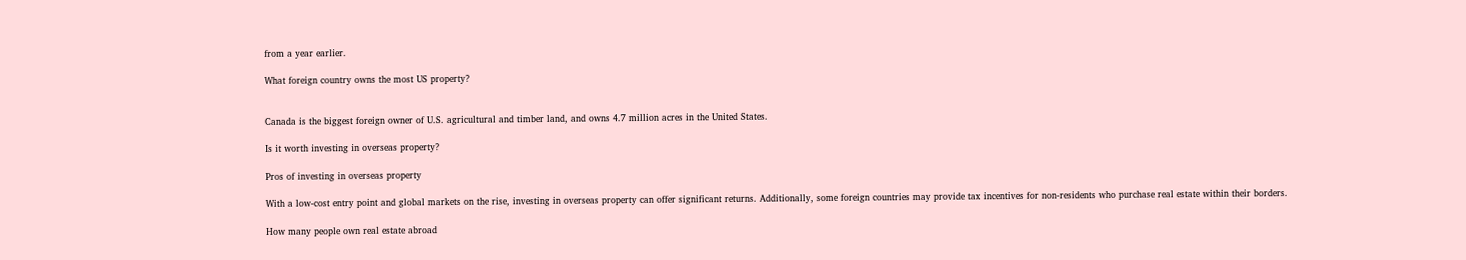from a year earlier.

What foreign country owns the most US property?


Canada is the biggest foreign owner of U.S. agricultural and timber land, and owns 4.7 million acres in the United States.

Is it worth investing in overseas property?

Pros of investing in overseas property

With a low-cost entry point and global markets on the rise, investing in overseas property can offer significant returns. Additionally, some foreign countries may provide tax incentives for non-residents who purchase real estate within their borders.

How many people own real estate abroad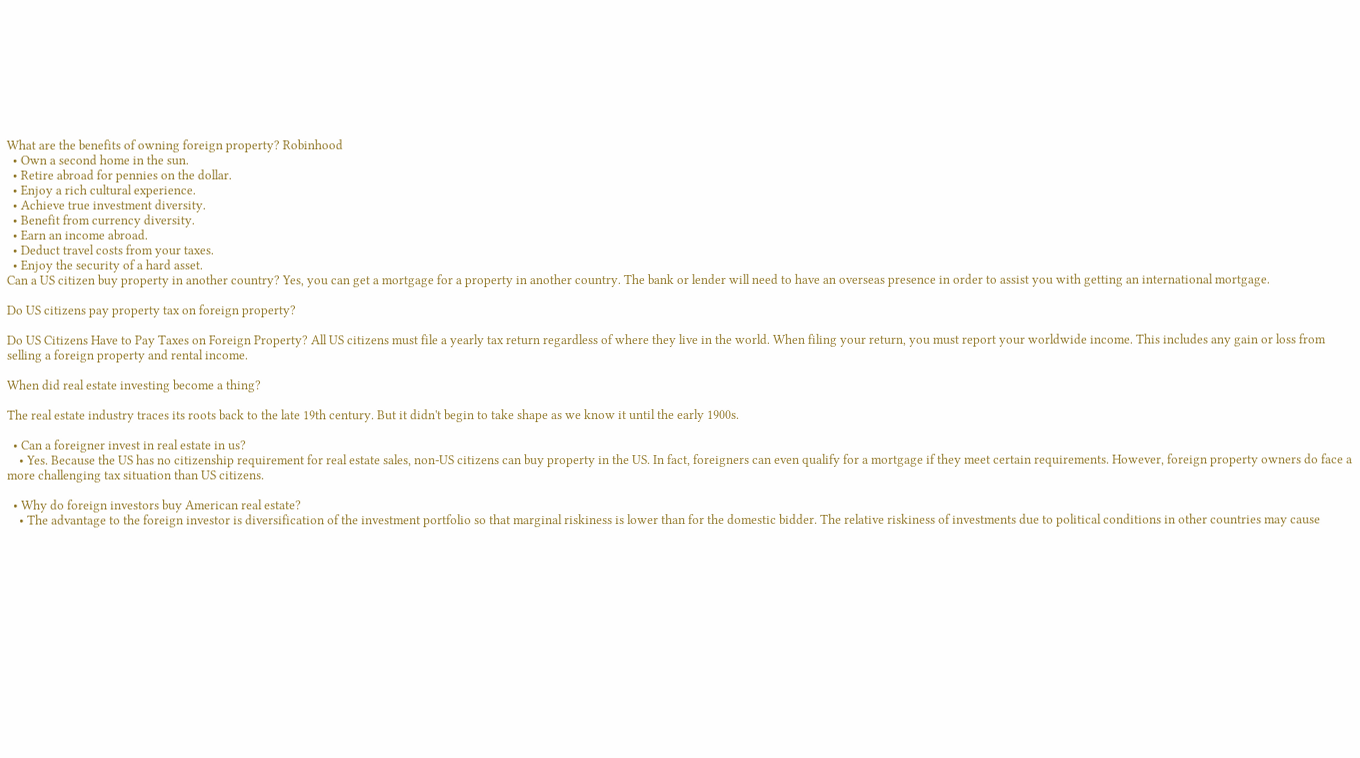What are the benefits of owning foreign property? Robinhood
  • Own a second home in the sun.
  • Retire abroad for pennies on the dollar.
  • Enjoy a rich cultural experience.
  • Achieve true investment diversity.
  • Benefit from currency diversity.
  • Earn an income abroad.
  • Deduct travel costs from your taxes.
  • Enjoy the security of a hard asset.
Can a US citizen buy property in another country? Yes, you can get a mortgage for a property in another country. The bank or lender will need to have an overseas presence in order to assist you with getting an international mortgage.

Do US citizens pay property tax on foreign property?

Do US Citizens Have to Pay Taxes on Foreign Property? All US citizens must file a yearly tax return regardless of where they live in the world. When filing your return, you must report your worldwide income. This includes any gain or loss from selling a foreign property and rental income.

When did real estate investing become a thing?

The real estate industry traces its roots back to the late 19th century. But it didn't begin to take shape as we know it until the early 1900s.

  • Can a foreigner invest in real estate in us?
    • Yes. Because the US has no citizenship requirement for real estate sales, non-US citizens can buy property in the US. In fact, foreigners can even qualify for a mortgage if they meet certain requirements. However, foreign property owners do face a more challenging tax situation than US citizens.

  • Why do foreign investors buy American real estate?
    • The advantage to the foreign investor is diversification of the investment portfolio so that marginal riskiness is lower than for the domestic bidder. The relative riskiness of investments due to political conditions in other countries may cause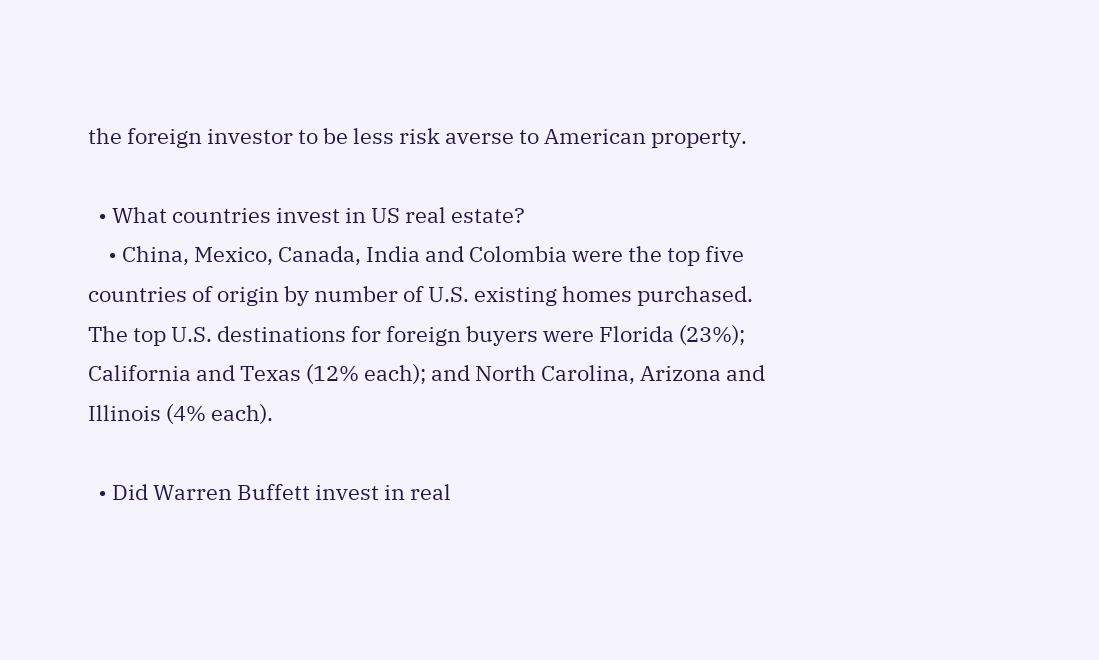the foreign investor to be less risk averse to American property.

  • What countries invest in US real estate?
    • China, Mexico, Canada, India and Colombia were the top five countries of origin by number of U.S. existing homes purchased. The top U.S. destinations for foreign buyers were Florida (23%); California and Texas (12% each); and North Carolina, Arizona and Illinois (4% each).

  • Did Warren Buffett invest in real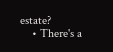estate?
    • There's a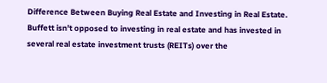Difference Between Buying Real Estate and Investing in Real Estate. Buffett isn't opposed to investing in real estate and has invested in several real estate investment trusts (REITs) over the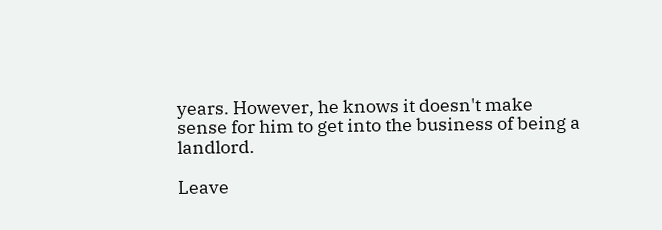years. However, he knows it doesn't make sense for him to get into the business of being a landlord.

Leave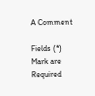A Comment

Fields (*) Mark are Required